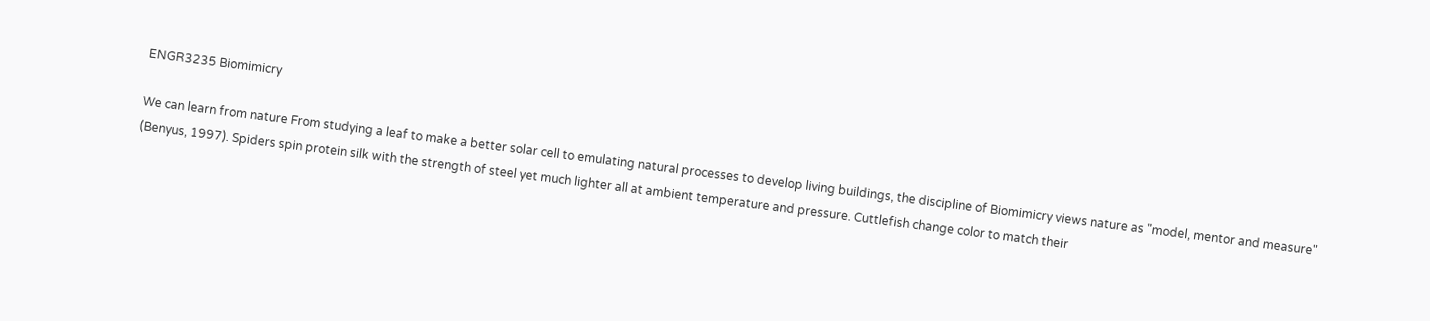ENGR3235 Biomimicry

We can learn from nature From studying a leaf to make a better solar cell to emulating natural processes to develop living buildings, the discipline of Biomimicry views nature as "model, mentor and measure" (Benyus, 1997). Spiders spin protein silk with the strength of steel yet much lighter all at ambient temperature and pressure. Cuttlefish change color to match their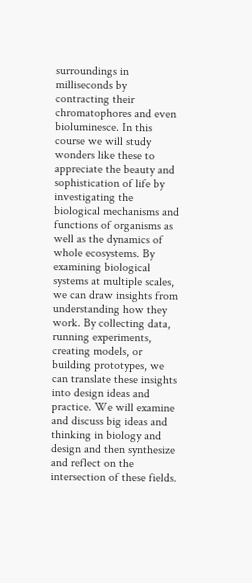surroundings in milliseconds by contracting their chromatophores and even bioluminesce. In this course we will study wonders like these to appreciate the beauty and sophistication of life by investigating the biological mechanisms and functions of organisms as well as the dynamics of whole ecosystems. By examining biological systems at multiple scales, we can draw insights from understanding how they work. By collecting data, running experiments, creating models, or building prototypes, we can translate these insights into design ideas and practice. We will examine and discuss big ideas and thinking in biology and design and then synthesize and reflect on the intersection of these fields.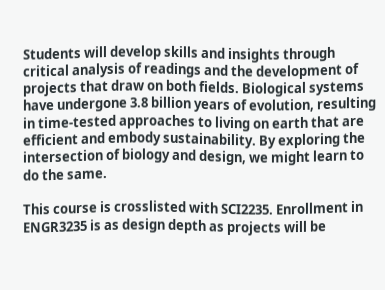Students will develop skills and insights through critical analysis of readings and the development of projects that draw on both fields. Biological systems have undergone 3.8 billion years of evolution, resulting in time-tested approaches to living on earth that are efficient and embody sustainability. By exploring the intersection of biology and design, we might learn to do the same.

This course is crosslisted with SCI2235. Enrollment in ENGR3235 is as design depth as projects will be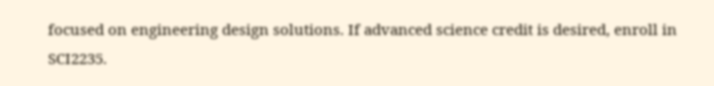focused on engineering design solutions. If advanced science credit is desired, enroll in SCI2235.